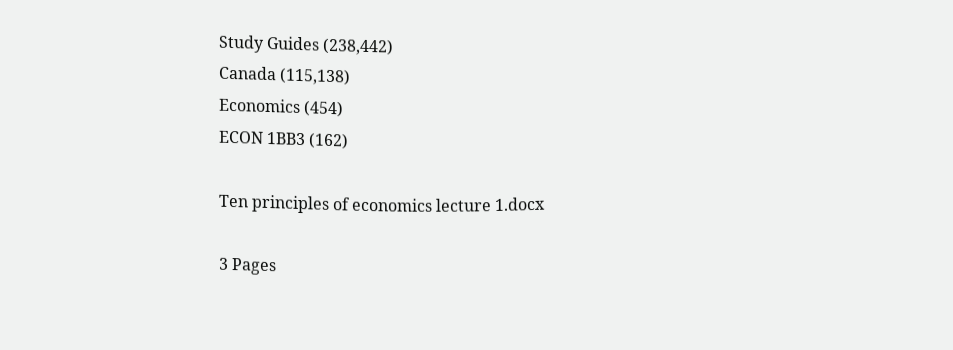Study Guides (238,442)
Canada (115,138)
Economics (454)
ECON 1BB3 (162)

Ten principles of economics lecture 1.docx

3 Pages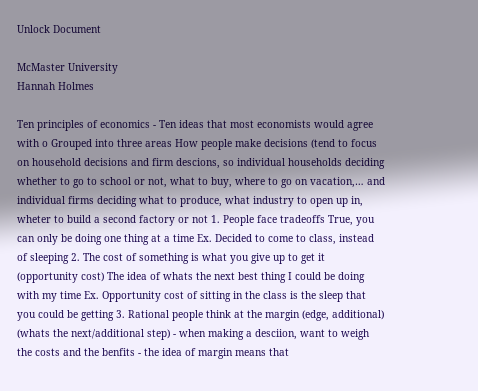Unlock Document

McMaster University
Hannah Holmes

Ten principles of economics - Ten ideas that most economists would agree with o Grouped into three areas How people make decisions (tend to focus on household decisions and firm descions, so individual households deciding whether to go to school or not, what to buy, where to go on vacation,… and individual firms deciding what to produce, what industry to open up in, wheter to build a second factory or not 1. People face tradeoffs True, you can only be doing one thing at a time Ex. Decided to come to class, instead of sleeping 2. The cost of something is what you give up to get it (opportunity cost) The idea of whats the next best thing I could be doing with my time Ex. Opportunity cost of sitting in the class is the sleep that you could be getting 3. Rational people think at the margin (edge, additional) (whats the next/additional step) - when making a desciion, want to weigh the costs and the benfits - the idea of margin means that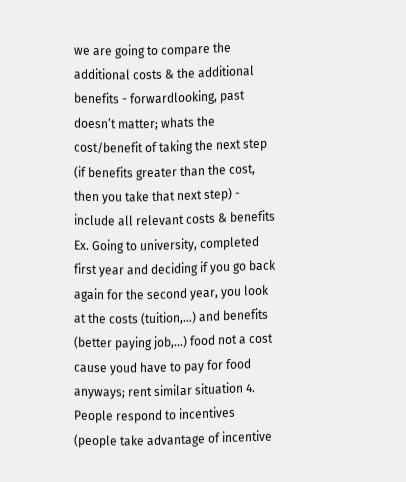we are going to compare the additional costs & the additional benefits - forwardlooking, past doesn’t matter; whats the cost/benefit of taking the next step (if benefits greater than the cost, then you take that next step) - include all relevant costs & benefits Ex. Going to university, completed first year and deciding if you go back again for the second year, you look at the costs (tuition,…) and benefits (better paying job,…) food not a cost cause youd have to pay for food anyways; rent similar situation 4. People respond to incentives (people take advantage of incentive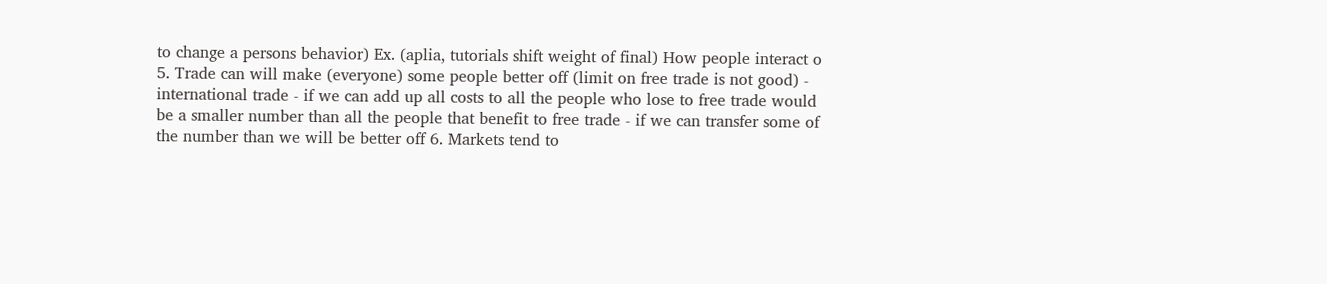to change a persons behavior) Ex. (aplia, tutorials shift weight of final) How people interact o 5. Trade can will make (everyone) some people better off (limit on free trade is not good) - international trade - if we can add up all costs to all the people who lose to free trade would be a smaller number than all the people that benefit to free trade - if we can transfer some of the number than we will be better off 6. Markets tend to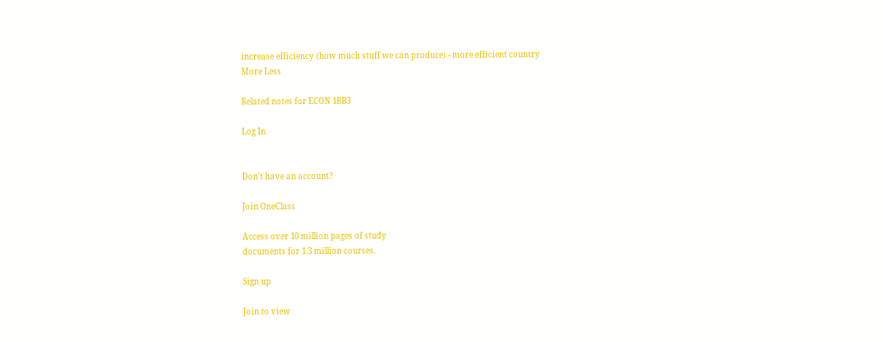increase efficiency (how much stuff we can produce) - more efficient country
More Less

Related notes for ECON 1BB3

Log In


Don't have an account?

Join OneClass

Access over 10 million pages of study
documents for 1.3 million courses.

Sign up

Join to view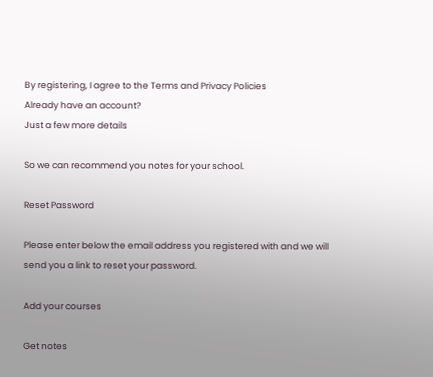By registering, I agree to the Terms and Privacy Policies
Already have an account?
Just a few more details

So we can recommend you notes for your school.

Reset Password

Please enter below the email address you registered with and we will send you a link to reset your password.

Add your courses

Get notes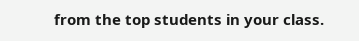from the top students in your class.